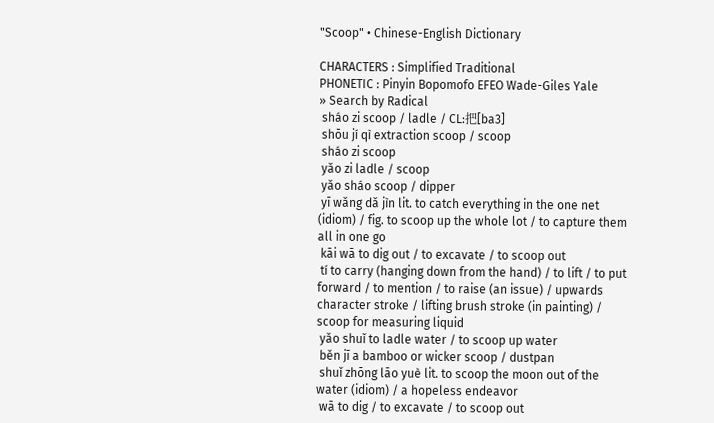"Scoop" • Chinese-English Dictionary

CHARACTERS : Simplified Traditional
PHONETIC : Pinyin Bopomofo EFEO Wade-Giles Yale
» Search by Radical
 sháo zi scoop / ladle / CL:把[ba3]
 shōu jí qì extraction scoop / scoop
 sháo zi scoop
 yǎo zi ladle / scoop
 yǎo sháo scoop / dipper
 yī wǎng dǎ jìn lit. to catch everything in the one net (idiom) / fig. to scoop up the whole lot / to capture them all in one go
 kāi wā to dig out / to excavate / to scoop out
 tí to carry (hanging down from the hand) / to lift / to put forward / to mention / to raise (an issue) / upwards character stroke / lifting brush stroke (in painting) / scoop for measuring liquid
 yǎo shuǐ to ladle water / to scoop up water
 běn jī a bamboo or wicker scoop / dustpan
 shuǐ zhōng lāo yuè lit. to scoop the moon out of the water (idiom) / a hopeless endeavor
 wā to dig / to excavate / to scoop out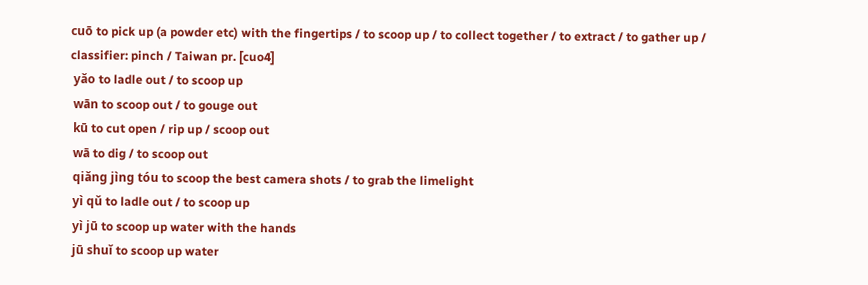cuō to pick up (a powder etc) with the fingertips / to scoop up / to collect together / to extract / to gather up / classifier: pinch / Taiwan pr. [cuo4]
 yǎo to ladle out / to scoop up
 wān to scoop out / to gouge out
 kū to cut open / rip up / scoop out
 wā to dig / to scoop out
 qiǎng jìng tóu to scoop the best camera shots / to grab the limelight
 yì qǔ to ladle out / to scoop up
 yì jū to scoop up water with the hands
 jū shuǐ to scoop up water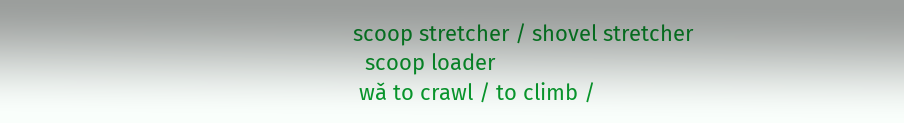scoop stretcher / shovel stretcher
  scoop loader
 wǎ to crawl / to climb /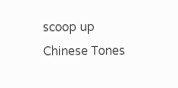scoop up
Chinese Tones